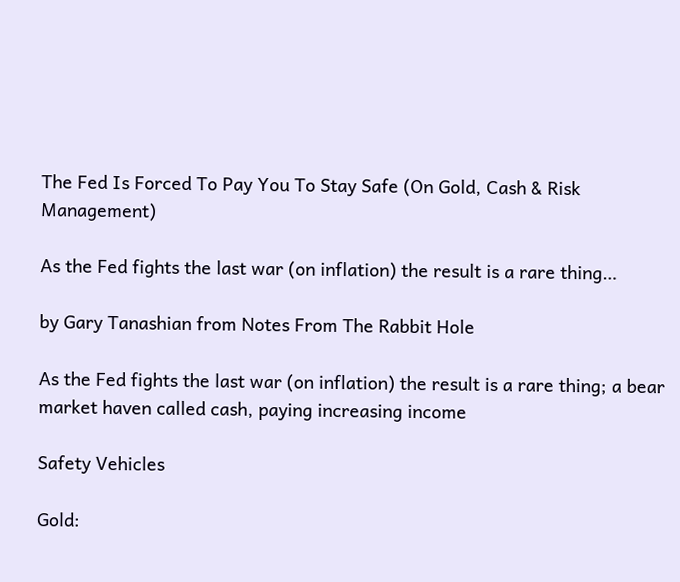The Fed Is Forced To Pay You To Stay Safe (On Gold, Cash & Risk Management)

As the Fed fights the last war (on inflation) the result is a rare thing…

by Gary Tanashian from Notes From The Rabbit Hole

As the Fed fights the last war (on inflation) the result is a rare thing; a bear market haven called cash, paying increasing income

Safety Vehicles

Gold: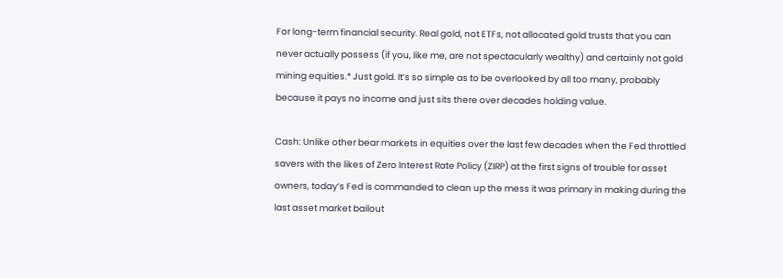For long-term financial security. Real gold, not ETFs, not allocated gold trusts that you can never actually possess (if you, like me, are not spectacularly wealthy) and certainly not gold mining equities.* Just gold. It’s so simple as to be overlooked by all too many, probably because it pays no income and just sits there over decades holding value.

Cash: Unlike other bear markets in equities over the last few decades when the Fed throttled savers with the likes of Zero Interest Rate Policy (ZIRP) at the first signs of trouble for asset owners, today’s Fed is commanded to clean up the mess it was primary in making during the last asset market bailout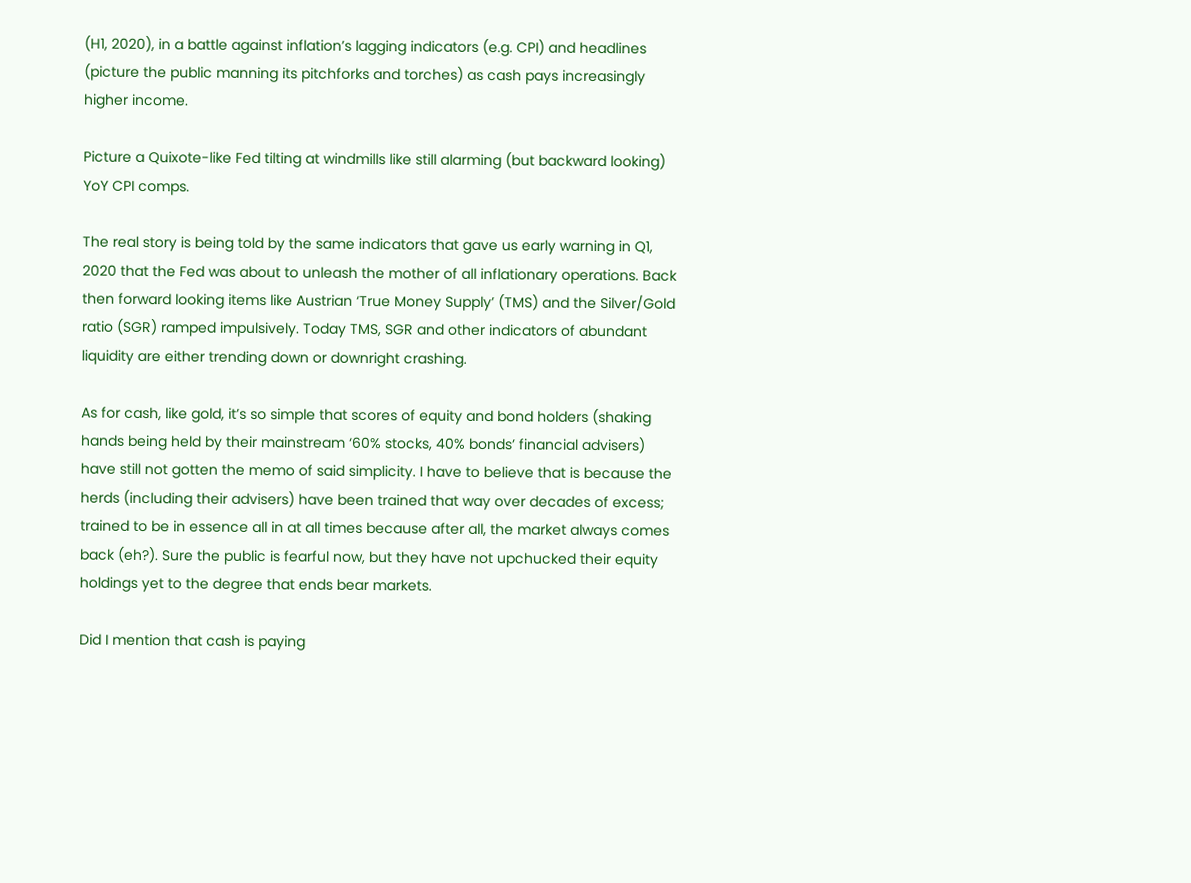(H1, 2020), in a battle against inflation’s lagging indicators (e.g. CPI) and headlines (picture the public manning its pitchforks and torches) as cash pays increasingly higher income.

Picture a Quixote-like Fed tilting at windmills like still alarming (but backward looking) YoY CPI comps.

The real story is being told by the same indicators that gave us early warning in Q1, 2020 that the Fed was about to unleash the mother of all inflationary operations. Back then forward looking items like Austrian ‘True Money Supply’ (TMS) and the Silver/Gold ratio (SGR) ramped impulsively. Today TMS, SGR and other indicators of abundant liquidity are either trending down or downright crashing.

As for cash, like gold, it’s so simple that scores of equity and bond holders (shaking hands being held by their mainstream ‘60% stocks, 40% bonds’ financial advisers) have still not gotten the memo of said simplicity. I have to believe that is because the herds (including their advisers) have been trained that way over decades of excess; trained to be in essence all in at all times because after all, the market always comes back (eh?). Sure the public is fearful now, but they have not upchucked their equity holdings yet to the degree that ends bear markets.

Did I mention that cash is paying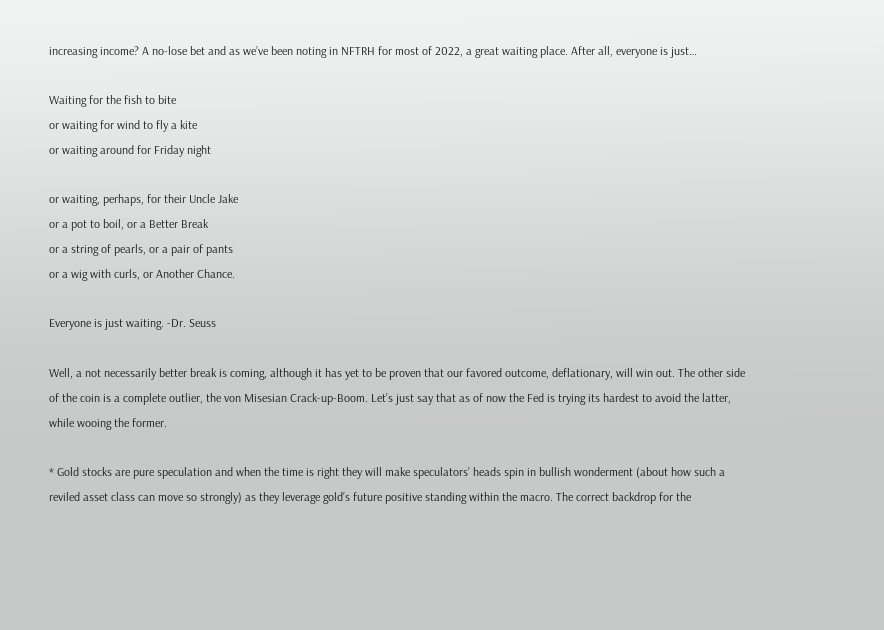increasing income? A no-lose bet and as we’ve been noting in NFTRH for most of 2022, a great waiting place. After all, everyone is just…

Waiting for the fish to bite
or waiting for wind to fly a kite
or waiting around for Friday night

or waiting, perhaps, for their Uncle Jake
or a pot to boil, or a Better Break
or a string of pearls, or a pair of pants
or a wig with curls, or Another Chance.

Everyone is just waiting. -Dr. Seuss

Well, a not necessarily better break is coming, although it has yet to be proven that our favored outcome, deflationary, will win out. The other side of the coin is a complete outlier, the von Misesian Crack-up-Boom. Let’s just say that as of now the Fed is trying its hardest to avoid the latter, while wooing the former.

* Gold stocks are pure speculation and when the time is right they will make speculators’ heads spin in bullish wonderment (about how such a reviled asset class can move so strongly) as they leverage gold’s future positive standing within the macro. The correct backdrop for the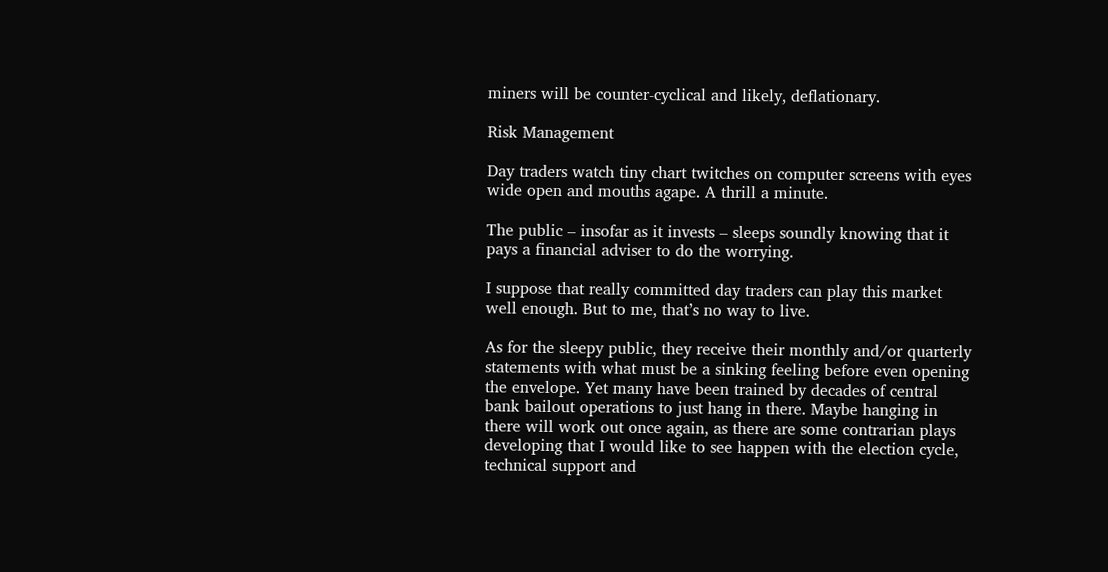miners will be counter-cyclical and likely, deflationary.

Risk Management

Day traders watch tiny chart twitches on computer screens with eyes wide open and mouths agape. A thrill a minute.

The public – insofar as it invests – sleeps soundly knowing that it pays a financial adviser to do the worrying.

I suppose that really committed day traders can play this market well enough. But to me, that’s no way to live.

As for the sleepy public, they receive their monthly and/or quarterly statements with what must be a sinking feeling before even opening the envelope. Yet many have been trained by decades of central bank bailout operations to just hang in there. Maybe hanging in there will work out once again, as there are some contrarian plays developing that I would like to see happen with the election cycle, technical support and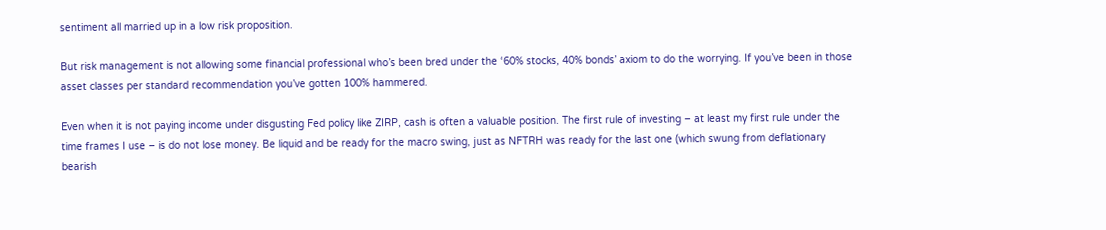sentiment all married up in a low risk proposition.

But risk management is not allowing some financial professional who’s been bred under the ‘60% stocks, 40% bonds’ axiom to do the worrying. If you’ve been in those asset classes per standard recommendation you’ve gotten 100% hammered.

Even when it is not paying income under disgusting Fed policy like ZIRP, cash is often a valuable position. The first rule of investing – at least my first rule under the time frames I use – is do not lose money. Be liquid and be ready for the macro swing, just as NFTRH was ready for the last one (which swung from deflationary bearish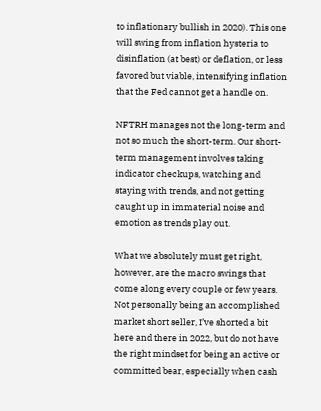to inflationary bullish in 2020). This one will swing from inflation hysteria to disinflation (at best) or deflation, or less favored but viable, intensifying inflation that the Fed cannot get a handle on.

NFTRH manages not the long-term and not so much the short-term. Our short-term management involves taking indicator checkups, watching and staying with trends, and not getting caught up in immaterial noise and emotion as trends play out.

What we absolutely must get right, however, are the macro swings that come along every couple or few years. Not personally being an accomplished market short seller, I’ve shorted a bit here and there in 2022, but do not have the right mindset for being an active or committed bear, especially when cash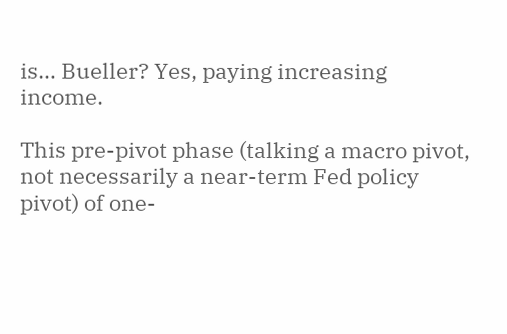is… Bueller? Yes, paying increasing income.

This pre-pivot phase (talking a macro pivot, not necessarily a near-term Fed policy pivot) of one-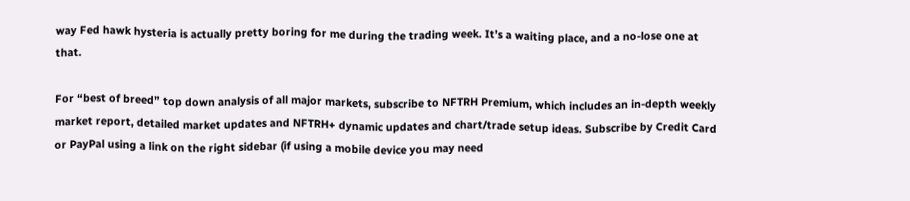way Fed hawk hysteria is actually pretty boring for me during the trading week. It’s a waiting place, and a no-lose one at that.

For “best of breed” top down analysis of all major markets, subscribe to NFTRH Premium, which includes an in-depth weekly market report, detailed market updates and NFTRH+ dynamic updates and chart/trade setup ideas. Subscribe by Credit Card or PayPal using a link on the right sidebar (if using a mobile device you may need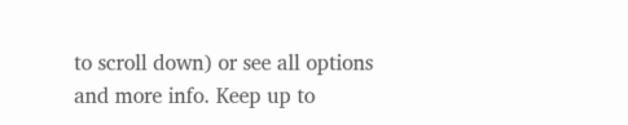to scroll down) or see all options and more info. Keep up to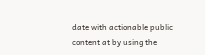date with actionable public content at by using the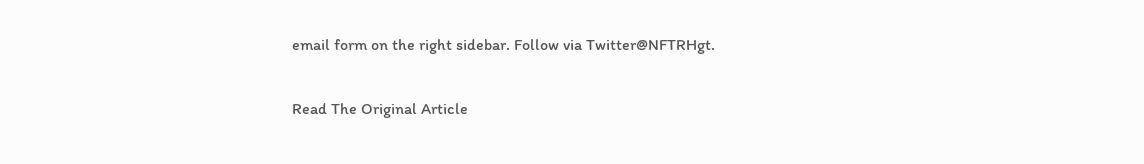email form on the right sidebar. Follow via Twitter@NFTRHgt.

Read The Original Article